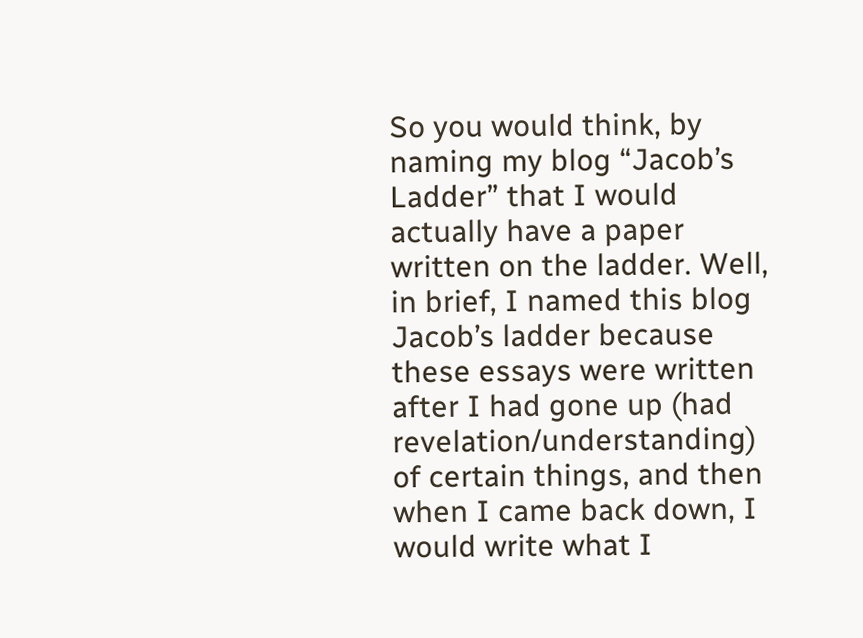So you would think, by naming my blog “Jacob’s Ladder” that I would actually have a paper written on the ladder. Well, in brief, I named this blog Jacob’s ladder because these essays were written after I had gone up (had revelation/understanding) of certain things, and then when I came back down, I would write what I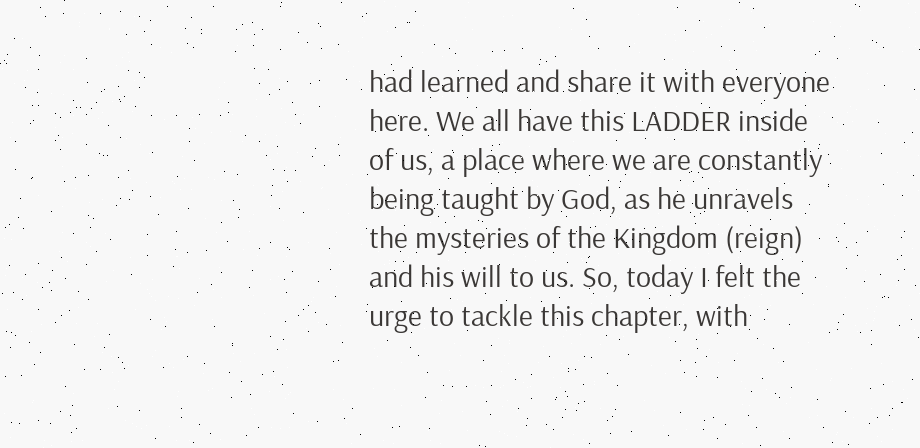had learned and share it with everyone here. We all have this LADDER inside of us, a place where we are constantly being taught by God, as he unravels the mysteries of the Kingdom (reign) and his will to us. So, today I felt the urge to tackle this chapter, with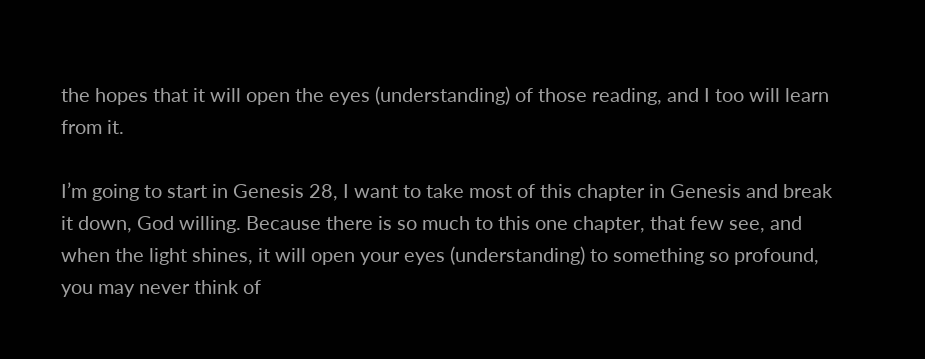the hopes that it will open the eyes (understanding) of those reading, and I too will learn from it.

I’m going to start in Genesis 28, I want to take most of this chapter in Genesis and break it down, God willing. Because there is so much to this one chapter, that few see, and when the light shines, it will open your eyes (understanding) to something so profound, you may never think of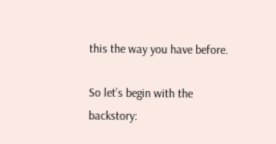this the way you have before.

So let’s begin with the backstory: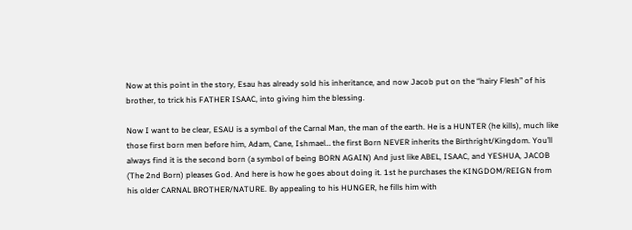Now at this point in the story, Esau has already sold his inheritance, and now Jacob put on the “hairy Flesh” of his brother, to trick his FATHER ISAAC, into giving him the blessing.

Now I want to be clear, ESAU is a symbol of the Carnal Man, the man of the earth. He is a HUNTER (he kills), much like those first born men before him, Adam, Cane, Ishmael… the first Born NEVER inherits the Birthright/Kingdom. You’ll always find it is the second born (a symbol of being BORN AGAIN) And just like ABEL, ISAAC, and YESHUA, JACOB (The 2nd Born) pleases God. And here is how he goes about doing it. 1st he purchases the KINGDOM/REIGN from his older CARNAL BROTHER/NATURE. By appealing to his HUNGER, he fills him with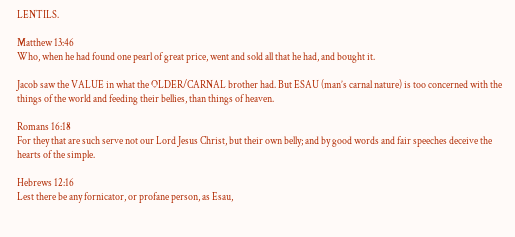LENTILS.

Matthew 13:46
Who, when he had found one pearl of great price, went and sold all that he had, and bought it.

Jacob saw the VALUE in what the OLDER/CARNAL brother had. But ESAU (man’s carnal nature) is too concerned with the things of the world and feeding their bellies, than things of heaven.

Romans 16:18
For they that are such serve not our Lord Jesus Christ, but their own belly; and by good words and fair speeches deceive the hearts of the simple.

Hebrews 12:16
Lest there be any fornicator, or profane person, as Esau,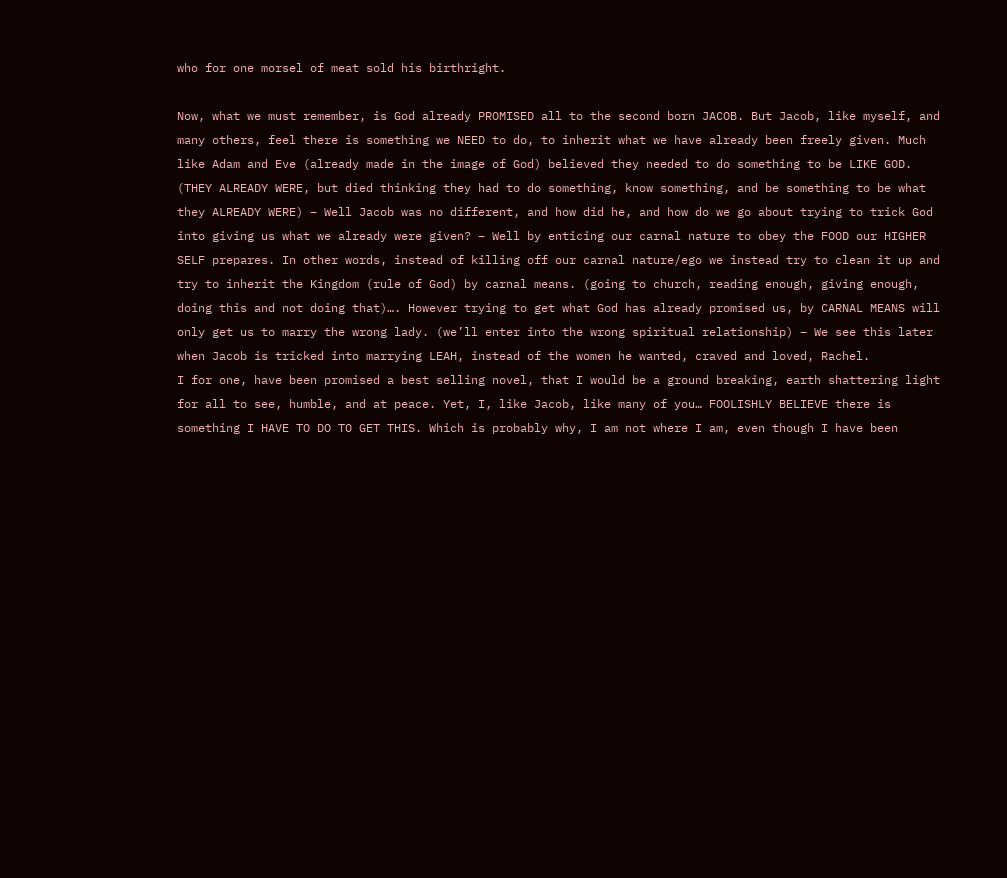who for one morsel of meat sold his birthright.

Now, what we must remember, is God already PROMISED all to the second born JACOB. But Jacob, like myself, and many others, feel there is something we NEED to do, to inherit what we have already been freely given. Much like Adam and Eve (already made in the image of God) believed they needed to do something to be LIKE GOD. (THEY ALREADY WERE, but died thinking they had to do something, know something, and be something to be what they ALREADY WERE) – Well Jacob was no different, and how did he, and how do we go about trying to trick God into giving us what we already were given? – Well by enticing our carnal nature to obey the FOOD our HIGHER SELF prepares. In other words, instead of killing off our carnal nature/ego we instead try to clean it up and try to inherit the Kingdom (rule of God) by carnal means. (going to church, reading enough, giving enough, doing this and not doing that)…. However trying to get what God has already promised us, by CARNAL MEANS will only get us to marry the wrong lady. (we’ll enter into the wrong spiritual relationship) – We see this later when Jacob is tricked into marrying LEAH, instead of the women he wanted, craved and loved, Rachel.
I for one, have been promised a best selling novel, that I would be a ground breaking, earth shattering light for all to see, humble, and at peace. Yet, I, like Jacob, like many of you… FOOLISHLY BELIEVE there is something I HAVE TO DO TO GET THIS. Which is probably why, I am not where I am, even though I have been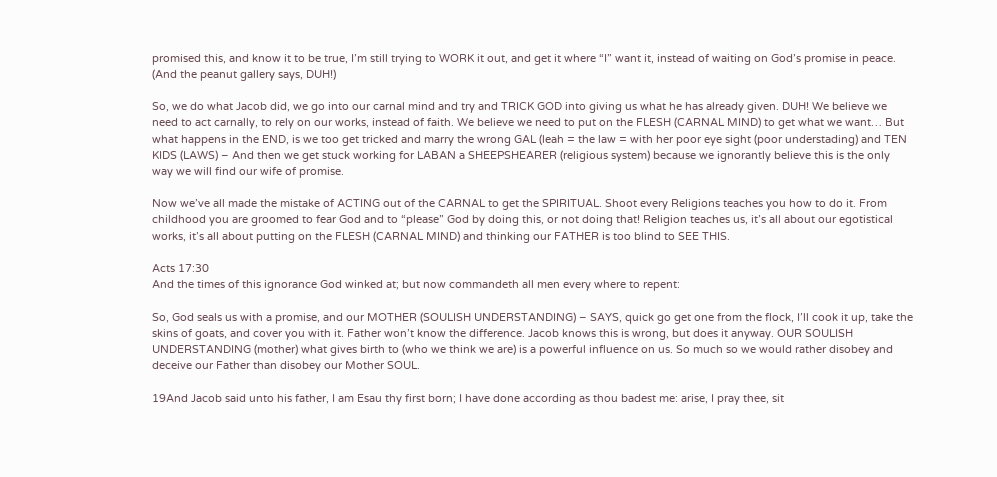promised this, and know it to be true, I’m still trying to WORK it out, and get it where “I” want it, instead of waiting on God’s promise in peace. (And the peanut gallery says, DUH!)

So, we do what Jacob did, we go into our carnal mind and try and TRICK GOD into giving us what he has already given. DUH! We believe we need to act carnally, to rely on our works, instead of faith. We believe we need to put on the FLESH (CARNAL MIND) to get what we want… But what happens in the END, is we too get tricked and marry the wrong GAL (leah = the law = with her poor eye sight (poor understading) and TEN KIDS (LAWS) – And then we get stuck working for LABAN a SHEEPSHEARER (religious system) because we ignorantly believe this is the only way we will find our wife of promise.

Now we’ve all made the mistake of ACTING out of the CARNAL to get the SPIRITUAL. Shoot every Religions teaches you how to do it. From childhood you are groomed to fear God and to “please” God by doing this, or not doing that! Religion teaches us, it’s all about our egotistical works, it’s all about putting on the FLESH (CARNAL MIND) and thinking our FATHER is too blind to SEE THIS.

Acts 17:30
And the times of this ignorance God winked at; but now commandeth all men every where to repent:

So, God seals us with a promise, and our MOTHER (SOULISH UNDERSTANDING) – SAYS, quick go get one from the flock, I’ll cook it up, take the skins of goats, and cover you with it. Father won’t know the difference. Jacob knows this is wrong, but does it anyway. OUR SOULISH UNDERSTANDING (mother) what gives birth to (who we think we are) is a powerful influence on us. So much so we would rather disobey and deceive our Father than disobey our Mother SOUL.

19And Jacob said unto his father, I am Esau thy first born; I have done according as thou badest me: arise, I pray thee, sit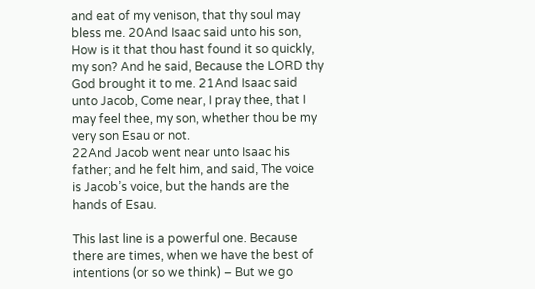and eat of my venison, that thy soul may bless me. 20And Isaac said unto his son, How is it that thou hast found it so quickly, my son? And he said, Because the LORD thy God brought it to me. 21And Isaac said unto Jacob, Come near, I pray thee, that I may feel thee, my son, whether thou be my very son Esau or not.
22And Jacob went near unto Isaac his father; and he felt him, and said, The voice is Jacob’s voice, but the hands are the hands of Esau.

This last line is a powerful one. Because there are times, when we have the best of intentions (or so we think) – But we go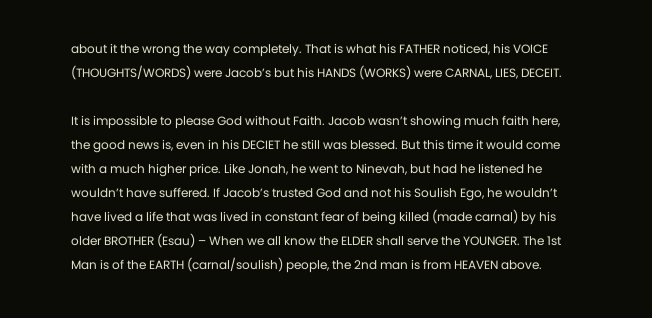about it the wrong the way completely. That is what his FATHER noticed, his VOICE (THOUGHTS/WORDS) were Jacob’s but his HANDS (WORKS) were CARNAL, LIES, DECEIT.

It is impossible to please God without Faith. Jacob wasn’t showing much faith here, the good news is, even in his DECIET he still was blessed. But this time it would come with a much higher price. Like Jonah, he went to Ninevah, but had he listened he wouldn’t have suffered. If Jacob’s trusted God and not his Soulish Ego, he wouldn’t have lived a life that was lived in constant fear of being killed (made carnal) by his older BROTHER (Esau) – When we all know the ELDER shall serve the YOUNGER. The 1st Man is of the EARTH (carnal/soulish) people, the 2nd man is from HEAVEN above.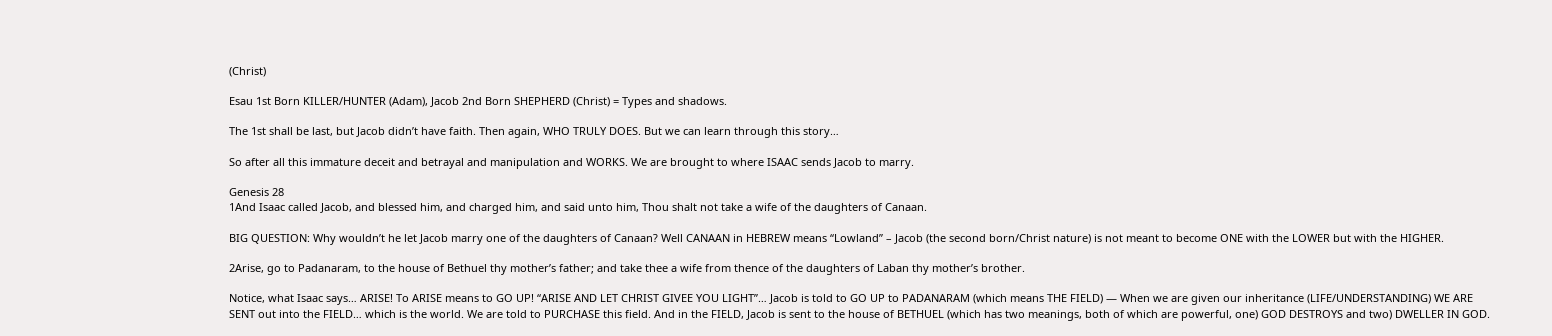(Christ)

Esau 1st Born KILLER/HUNTER (Adam), Jacob 2nd Born SHEPHERD (Christ) = Types and shadows.

The 1st shall be last, but Jacob didn’t have faith. Then again, WHO TRULY DOES. But we can learn through this story…

So after all this immature deceit and betrayal and manipulation and WORKS. We are brought to where ISAAC sends Jacob to marry.

Genesis 28
1And Isaac called Jacob, and blessed him, and charged him, and said unto him, Thou shalt not take a wife of the daughters of Canaan.

BIG QUESTION: Why wouldn’t he let Jacob marry one of the daughters of Canaan? Well CANAAN in HEBREW means “Lowland” – Jacob (the second born/Christ nature) is not meant to become ONE with the LOWER but with the HIGHER.

2Arise, go to Padanaram, to the house of Bethuel thy mother’s father; and take thee a wife from thence of the daughters of Laban thy mother’s brother.

Notice, what Isaac says… ARISE! To ARISE means to GO UP! “ARISE AND LET CHRIST GIVEE YOU LIGHT”… Jacob is told to GO UP to PADANARAM (which means THE FIELD) — When we are given our inheritance (LIFE/UNDERSTANDING) WE ARE SENT out into the FIELD… which is the world. We are told to PURCHASE this field. And in the FIELD, Jacob is sent to the house of BETHUEL (which has two meanings, both of which are powerful, one) GOD DESTROYS and two) DWELLER IN GOD.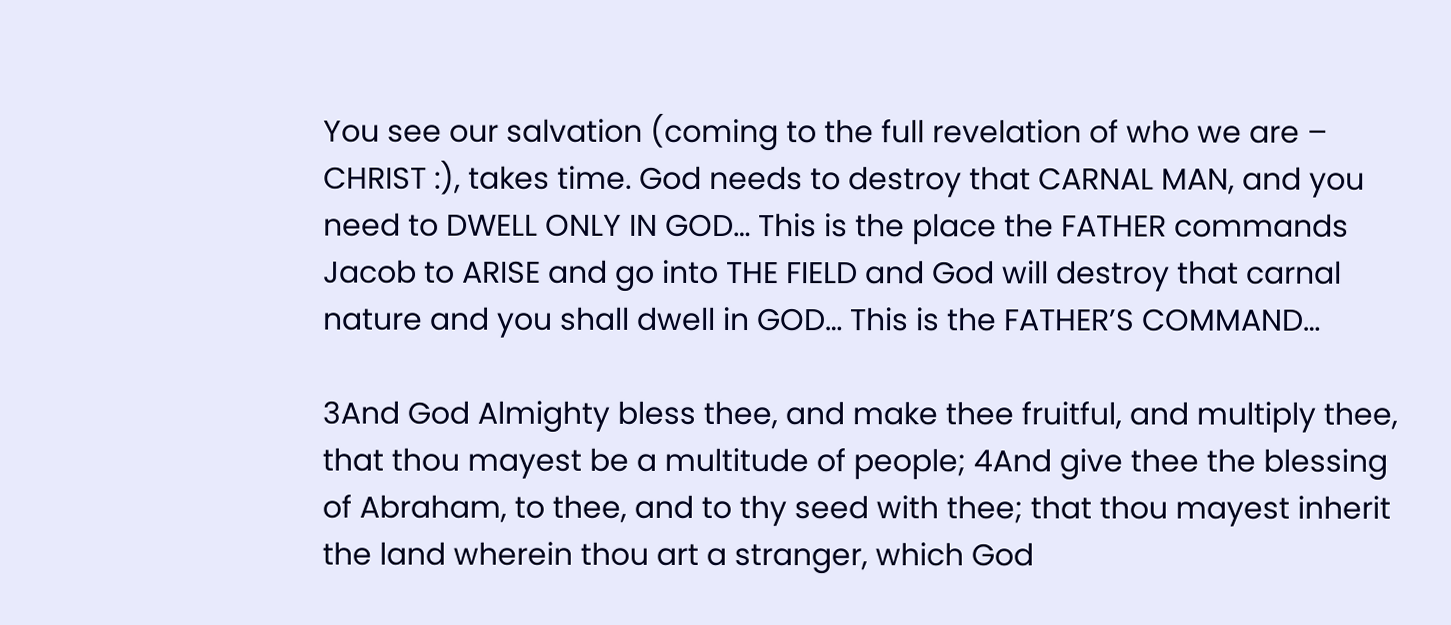You see our salvation (coming to the full revelation of who we are – CHRIST :), takes time. God needs to destroy that CARNAL MAN, and you need to DWELL ONLY IN GOD… This is the place the FATHER commands Jacob to ARISE and go into THE FIELD and God will destroy that carnal nature and you shall dwell in GOD… This is the FATHER’S COMMAND…

3And God Almighty bless thee, and make thee fruitful, and multiply thee, that thou mayest be a multitude of people; 4And give thee the blessing of Abraham, to thee, and to thy seed with thee; that thou mayest inherit the land wherein thou art a stranger, which God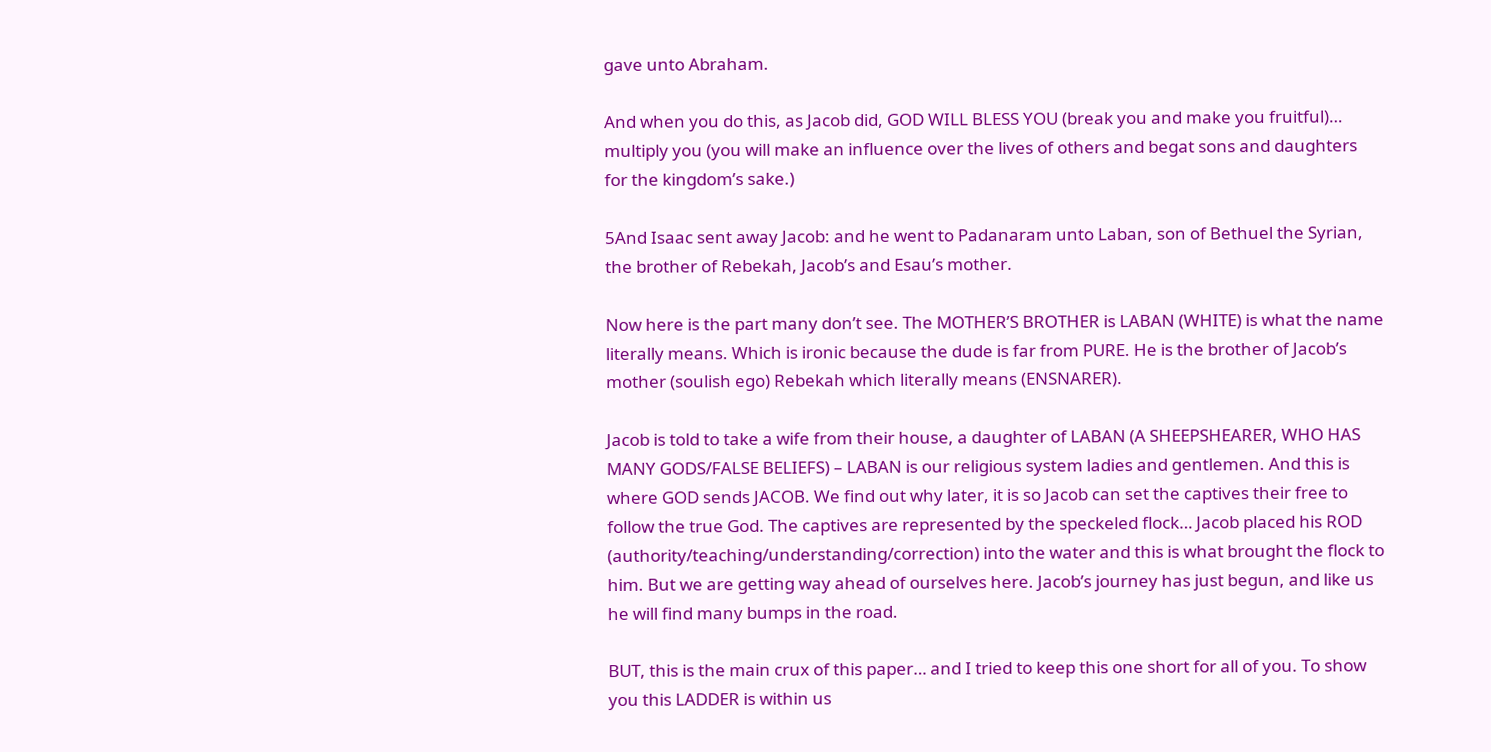gave unto Abraham.

And when you do this, as Jacob did, GOD WILL BLESS YOU (break you and make you fruitful)… multiply you (you will make an influence over the lives of others and begat sons and daughters for the kingdom’s sake.)

5And Isaac sent away Jacob: and he went to Padanaram unto Laban, son of Bethuel the Syrian, the brother of Rebekah, Jacob’s and Esau’s mother.

Now here is the part many don’t see. The MOTHER’S BROTHER is LABAN (WHITE) is what the name literally means. Which is ironic because the dude is far from PURE. He is the brother of Jacob’s mother (soulish ego) Rebekah which literally means (ENSNARER).

Jacob is told to take a wife from their house, a daughter of LABAN (A SHEEPSHEARER, WHO HAS MANY GODS/FALSE BELIEFS) – LABAN is our religious system ladies and gentlemen. And this is where GOD sends JACOB. We find out why later, it is so Jacob can set the captives their free to follow the true God. The captives are represented by the speckeled flock… Jacob placed his ROD (authority/teaching/understanding/correction) into the water and this is what brought the flock to him. But we are getting way ahead of ourselves here. Jacob’s journey has just begun, and like us he will find many bumps in the road.

BUT, this is the main crux of this paper… and I tried to keep this one short for all of you. To show you this LADDER is within us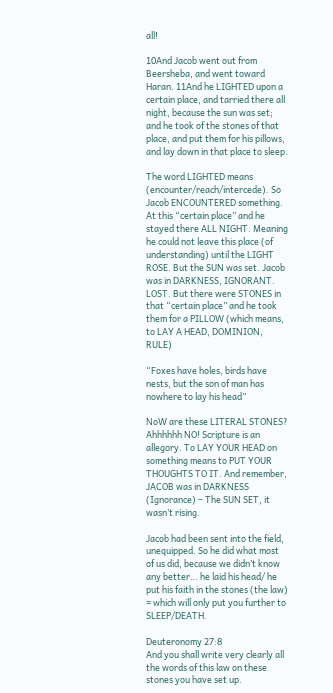all!

10And Jacob went out from Beersheba, and went toward Haran. 11And he LIGHTED upon a certain place, and tarried there all night, because the sun was set; and he took of the stones of that place, and put them for his pillows, and lay down in that place to sleep.

The word LIGHTED means (encounter/reach/intercede). So Jacob ENCOUNTERED something. At this “certain place” and he stayed there ALL NIGHT. Meaning he could not leave this place (of understanding) until the LIGHT ROSE. But the SUN was set. Jacob was in DARKNESS, IGNORANT. LOST. But there were STONES in that “certain place” and he took them for a PILLOW (which means, to LAY A HEAD, DOMINION, RULE)

“Foxes have holes, birds have nests, but the son of man has nowhere to lay his head”

NoW are these LITERAL STONES? Ahhhhhh NO! Scripture is an allegory. To LAY YOUR HEAD on something means to PUT YOUR THOUGHTS TO IT. And remember, JACOB was in DARKNESS (Ignorance) – The SUN SET, it wasn’t rising.

Jacob had been sent into the field, unequipped. So he did what most of us did, because we didn’t know any better… he laid his head/ he put his faith in the stones (the law) = which will only put you further to SLEEP/DEATH.

Deuteronomy 27:8
And you shall write very clearly all the words of this law on these stones you have set up.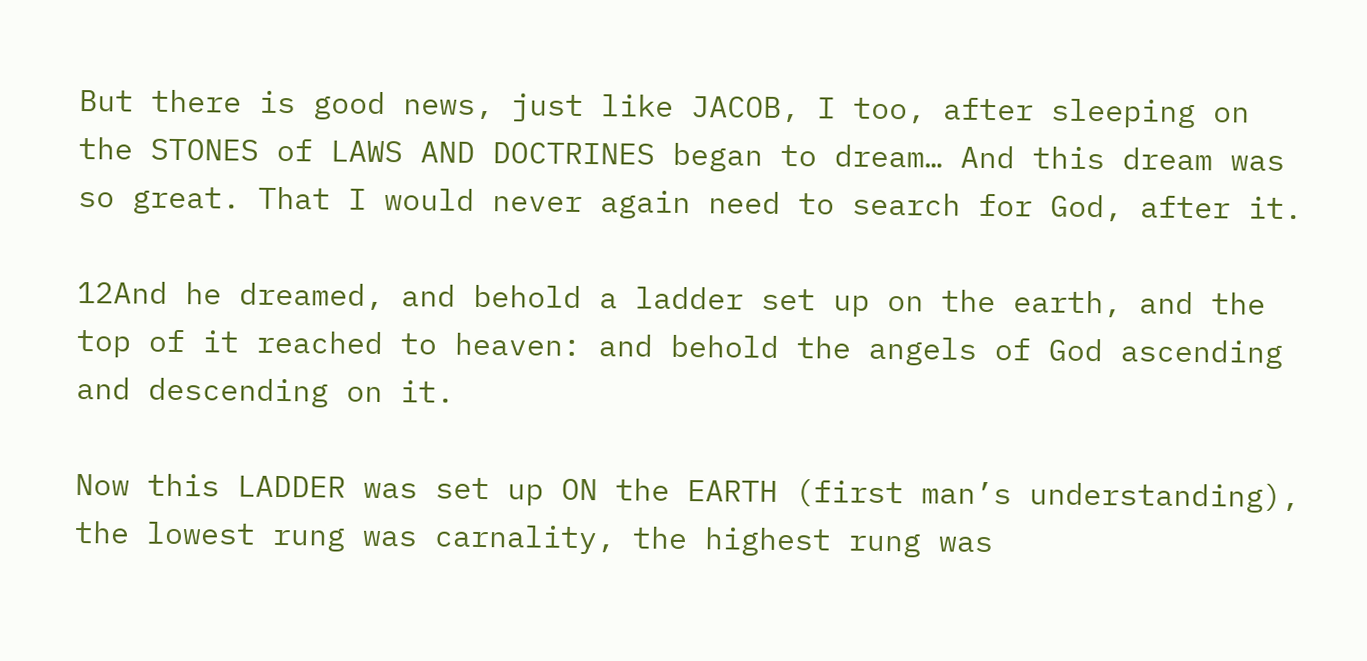But there is good news, just like JACOB, I too, after sleeping on the STONES of LAWS AND DOCTRINES began to dream… And this dream was so great. That I would never again need to search for God, after it.

12And he dreamed, and behold a ladder set up on the earth, and the top of it reached to heaven: and behold the angels of God ascending and descending on it.

Now this LADDER was set up ON the EARTH (first man’s understanding), the lowest rung was carnality, the highest rung was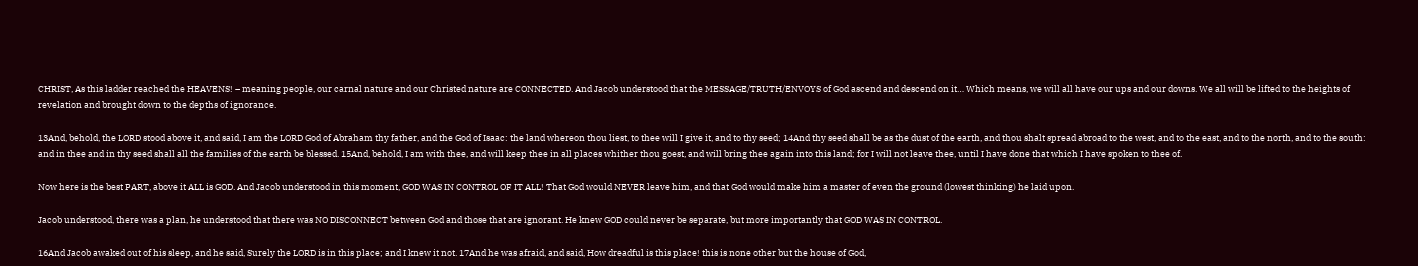CHRIST, As this ladder reached the HEAVENS! – meaning people, our carnal nature and our Christed nature are CONNECTED. And Jacob understood that the MESSAGE/TRUTH/ENVOYS of God ascend and descend on it… Which means, we will all have our ups and our downs. We all will be lifted to the heights of revelation and brought down to the depths of ignorance.

13And, behold, the LORD stood above it, and said, I am the LORD God of Abraham thy father, and the God of Isaac: the land whereon thou liest, to thee will I give it, and to thy seed; 14And thy seed shall be as the dust of the earth, and thou shalt spread abroad to the west, and to the east, and to the north, and to the south: and in thee and in thy seed shall all the families of the earth be blessed. 15And, behold, I am with thee, and will keep thee in all places whither thou goest, and will bring thee again into this land; for I will not leave thee, until I have done that which I have spoken to thee of.

Now here is the best PART, above it ALL is GOD. And Jacob understood in this moment, GOD WAS IN CONTROL OF IT ALL! That God would NEVER leave him, and that God would make him a master of even the ground (lowest thinking) he laid upon.

Jacob understood, there was a plan, he understood that there was NO DISCONNECT between God and those that are ignorant. He knew GOD could never be separate, but more importantly that GOD WAS IN CONTROL.

16And Jacob awaked out of his sleep, and he said, Surely the LORD is in this place; and I knew it not. 17And he was afraid, and said, How dreadful is this place! this is none other but the house of God,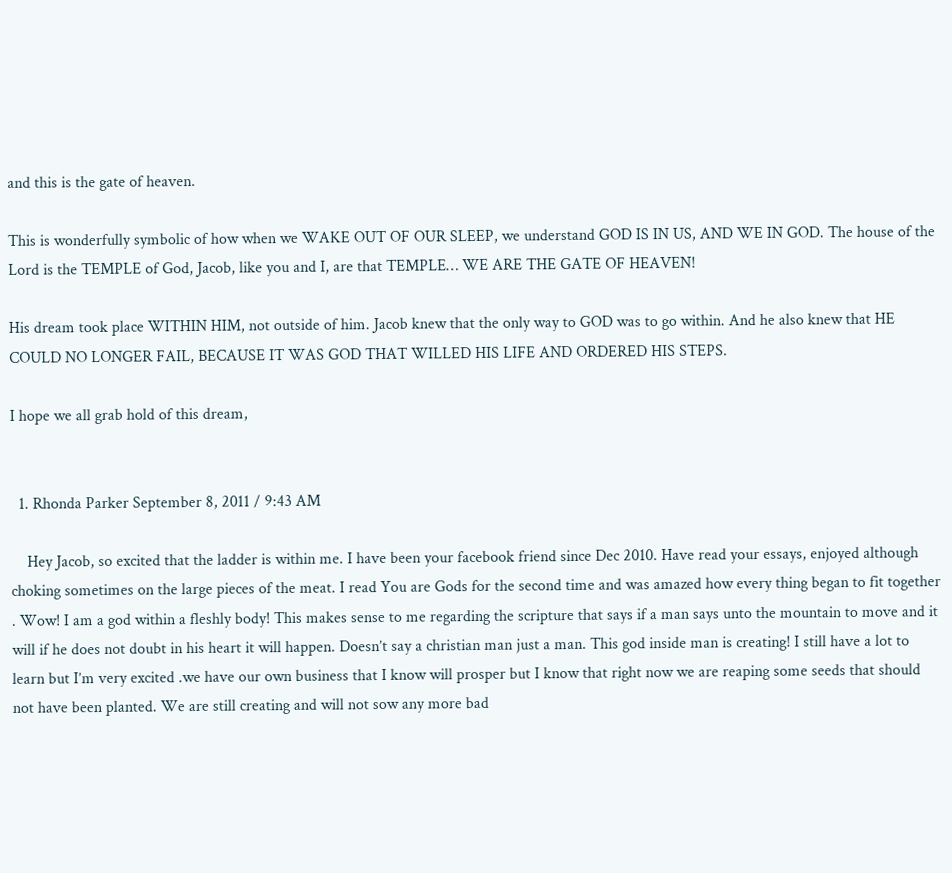and this is the gate of heaven.

This is wonderfully symbolic of how when we WAKE OUT OF OUR SLEEP, we understand GOD IS IN US, AND WE IN GOD. The house of the Lord is the TEMPLE of God, Jacob, like you and I, are that TEMPLE… WE ARE THE GATE OF HEAVEN!

His dream took place WITHIN HIM, not outside of him. Jacob knew that the only way to GOD was to go within. And he also knew that HE COULD NO LONGER FAIL, BECAUSE IT WAS GOD THAT WILLED HIS LIFE AND ORDERED HIS STEPS.

I hope we all grab hold of this dream,


  1. Rhonda Parker September 8, 2011 / 9:43 AM

    Hey Jacob, so excited that the ladder is within me. I have been your facebook friend since Dec 2010. Have read your essays, enjoyed although choking sometimes on the large pieces of the meat. I read You are Gods for the second time and was amazed how every thing began to fit together . Wow! I am a god within a fleshly body! This makes sense to me regarding the scripture that says if a man says unto the mountain to move and it will if he does not doubt in his heart it will happen. Doesn’t say a christian man just a man. This god inside man is creating! I still have a lot to learn but I’m very excited .we have our own business that I know will prosper but I know that right now we are reaping some seeds that should not have been planted. We are still creating and will not sow any more bad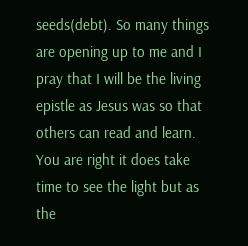seeds(debt). So many things are opening up to me and I pray that I will be the living epistle as Jesus was so that others can read and learn. You are right it does take time to see the light but as the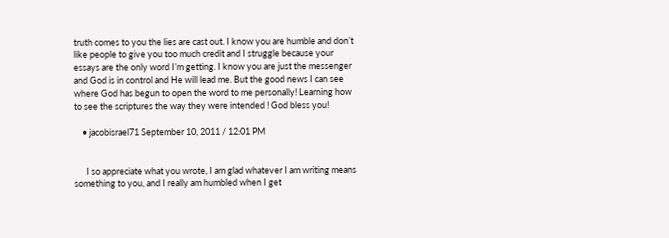truth comes to you the lies are cast out. I know you are humble and don’t like people to give you too much credit and I struggle because your essays are the only word I’m getting. I know you are just the messenger and God is in control and He will lead me. But the good news I can see where God has begun to open the word to me personally! Learning how to see the scriptures the way they were intended ! God bless you!

    • jacobisrael71 September 10, 2011 / 12:01 PM


      I so appreciate what you wrote, I am glad whatever I am writing means something to you, and I really am humbled when I get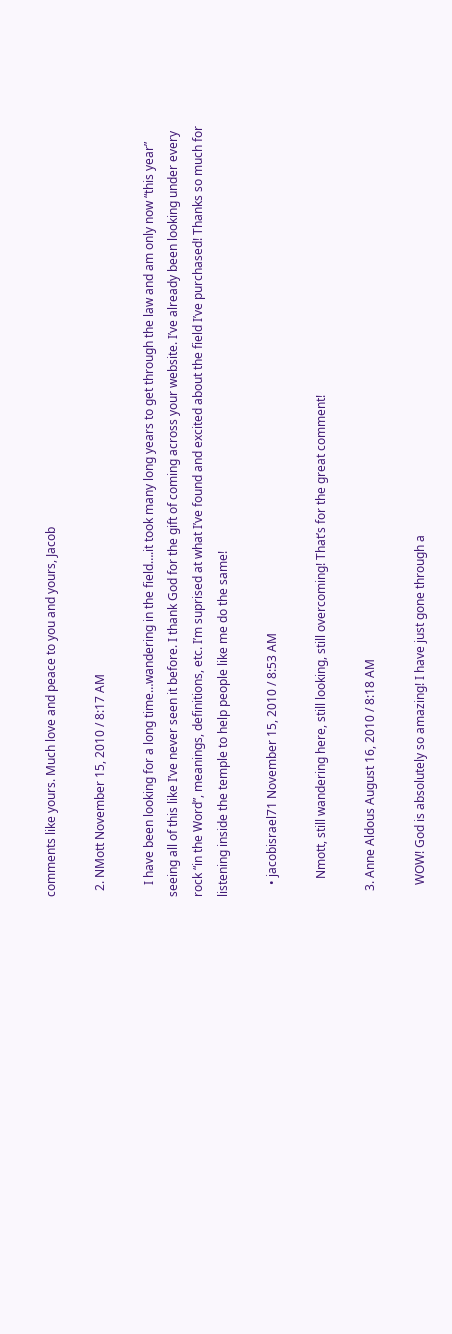comments like yours. Much love and peace to you and yours, Jacob

  2. NMott November 15, 2010 / 8:17 AM

    I have been looking for a long time…wandering in the field….it took many long years to get through the law and am only now “this year” seeing all of this like I’ve never seen it before. I thank God for the gift of coming across your website. I’ve already been looking under every rock “in the Word”, meanings, definitions, etc. I’m suprised at what I’ve found and excited about the field I’ve purchased! Thanks so much for listening inside the temple to help people like me do the same!

    • jacobisrael71 November 15, 2010 / 8:53 AM

      Nmott, still wandering here, still looking, still overcoming! That’s for the great comment!

  3. Anne Aldous August 16, 2010 / 8:18 AM

    WOW! God is absolutely so amazing! I have just gone through a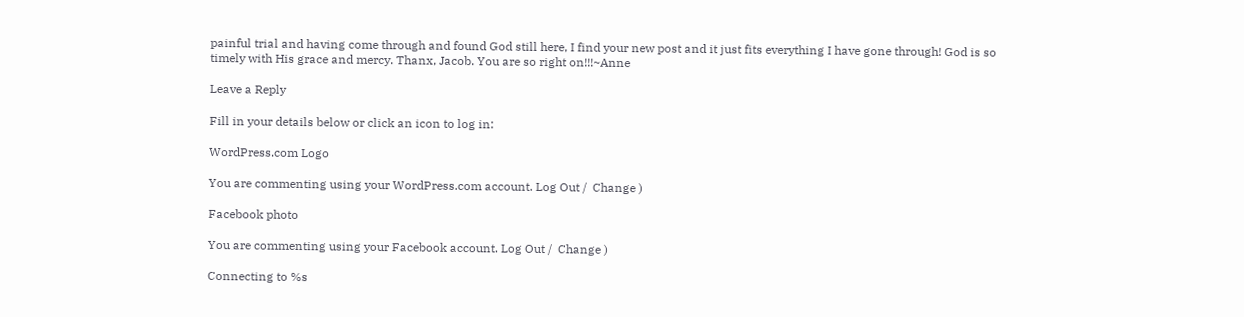painful trial and having come through and found God still here, I find your new post and it just fits everything I have gone through! God is so timely with His grace and mercy. Thanx, Jacob. You are so right on!!!~Anne

Leave a Reply

Fill in your details below or click an icon to log in:

WordPress.com Logo

You are commenting using your WordPress.com account. Log Out /  Change )

Facebook photo

You are commenting using your Facebook account. Log Out /  Change )

Connecting to %s